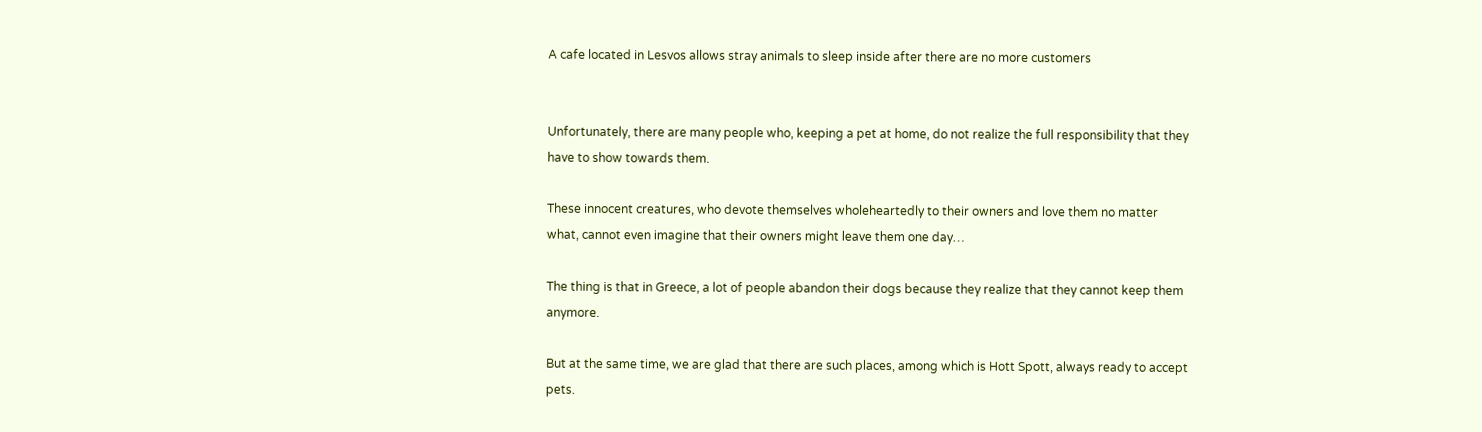A cafe located in Lesvos allows stray animals to sleep inside after there are no more customers


Unfortunately, there are many people who, keeping a pet at home, do not realize the full responsibility that they have to show towards them.

These innocent creatures, who devote themselves wholeheartedly to their owners and love them no matter what, cannot even imagine that their owners might leave them one day…

The thing is that in Greece, a lot of people abandon their dogs because they realize that they cannot keep them anymore.

But at the same time, we are glad that there are such places, among which is Hott Spott, always ready to accept pets.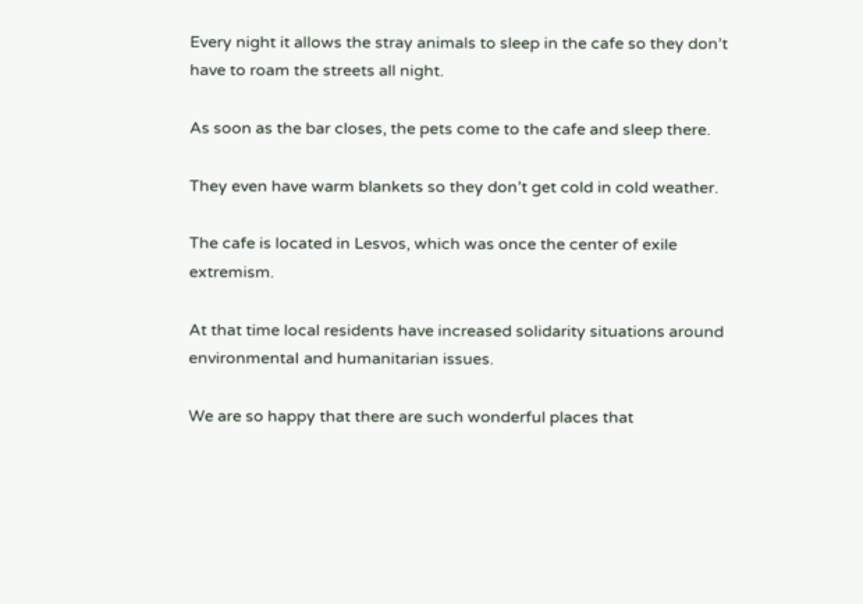Every night it allows the stray animals to sleep in the cafe so they don’t have to roam the streets all night.

As soon as the bar closes, the pets come to the cafe and sleep there.

They even have warm blankets so they don’t get cold in cold weather.

The cafe is located in Lesvos, which was once the center of exile extremism.

At that time local residents have increased solidarity situations around environmentaI and humanitarian issues.

We are so happy that there are such wonderful places that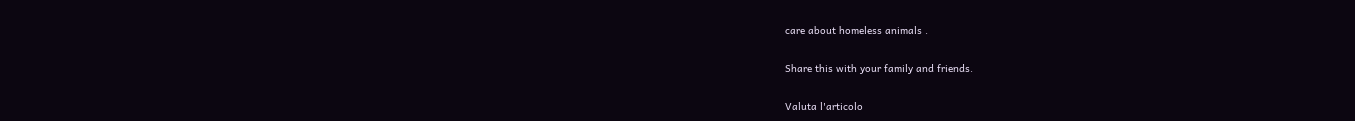care about homeless animals .

Share this with your family and friends.

Valuta l'articolo